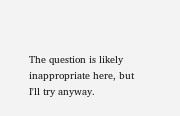The question is likely inappropriate here, but I'll try anyway.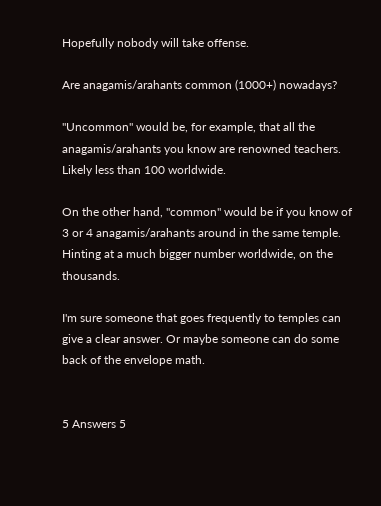Hopefully nobody will take offense.

Are anagamis/arahants common (1000+) nowadays?

"Uncommon" would be, for example, that all the anagamis/arahants you know are renowned teachers. Likely less than 100 worldwide.

On the other hand, "common" would be if you know of 3 or 4 anagamis/arahants around in the same temple. Hinting at a much bigger number worldwide, on the thousands.

I'm sure someone that goes frequently to temples can give a clear answer. Or maybe someone can do some back of the envelope math.


5 Answers 5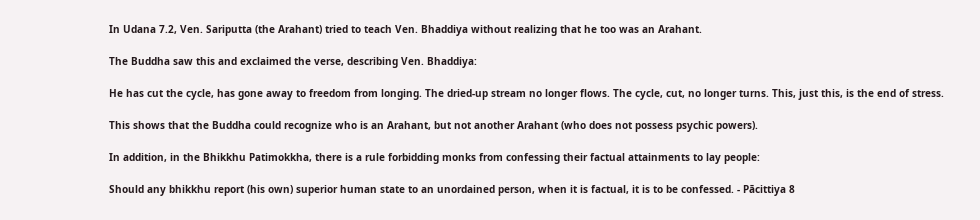In Udana 7.2, Ven. Sariputta (the Arahant) tried to teach Ven. Bhaddiya without realizing that he too was an Arahant.

The Buddha saw this and exclaimed the verse, describing Ven. Bhaddiya:

He has cut the cycle, has gone away to freedom from longing. The dried-up stream no longer flows. The cycle, cut, no longer turns. This, just this, is the end of stress.

This shows that the Buddha could recognize who is an Arahant, but not another Arahant (who does not possess psychic powers).

In addition, in the Bhikkhu Patimokkha, there is a rule forbidding monks from confessing their factual attainments to lay people:

Should any bhikkhu report (his own) superior human state to an unordained person, when it is factual, it is to be confessed. - Pācittiya 8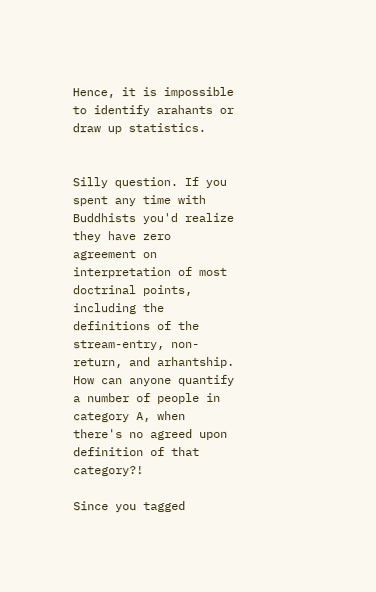Hence, it is impossible to identify arahants or draw up statistics.


Silly question. If you spent any time with Buddhists you'd realize they have zero agreement on interpretation of most doctrinal points, including the definitions of the stream-entry, non-return, and arhantship. How can anyone quantify a number of people in category A, when there's no agreed upon definition of that category?!

Since you tagged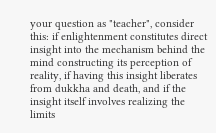your question as "teacher", consider this: if enlightenment constitutes direct insight into the mechanism behind the mind constructing its perception of reality, if having this insight liberates from dukkha and death, and if the insight itself involves realizing the limits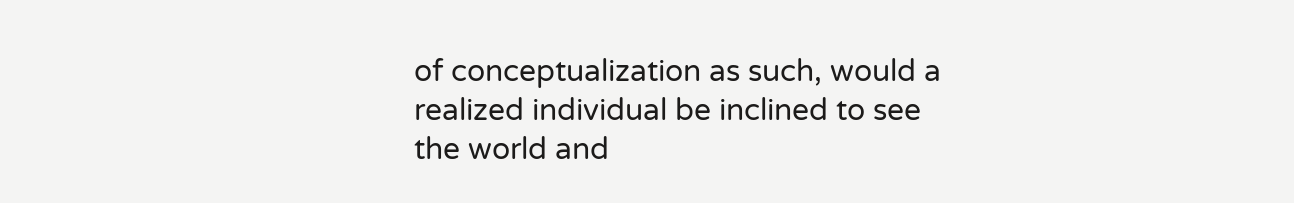of conceptualization as such, would a realized individual be inclined to see the world and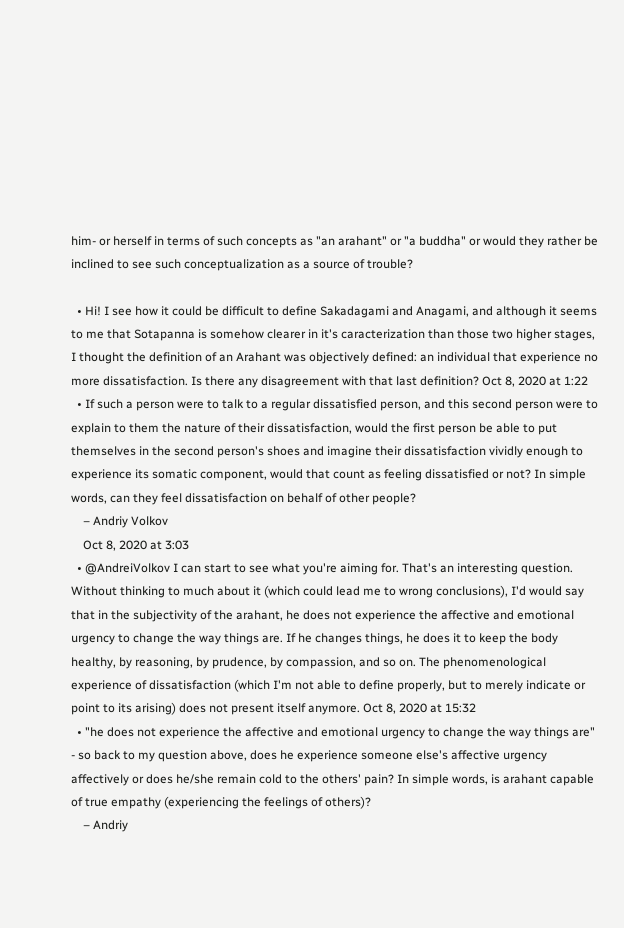him- or herself in terms of such concepts as "an arahant" or "a buddha" or would they rather be inclined to see such conceptualization as a source of trouble?

  • Hi! I see how it could be difficult to define Sakadagami and Anagami, and although it seems to me that Sotapanna is somehow clearer in it's caracterization than those two higher stages, I thought the definition of an Arahant was objectively defined: an individual that experience no more dissatisfaction. Is there any disagreement with that last definition? Oct 8, 2020 at 1:22
  • If such a person were to talk to a regular dissatisfied person, and this second person were to explain to them the nature of their dissatisfaction, would the first person be able to put themselves in the second person's shoes and imagine their dissatisfaction vividly enough to experience its somatic component, would that count as feeling dissatisfied or not? In simple words, can they feel dissatisfaction on behalf of other people?
    – Andriy Volkov
    Oct 8, 2020 at 3:03
  • @AndreiVolkov I can start to see what you're aiming for. That's an interesting question. Without thinking to much about it (which could lead me to wrong conclusions), I'd would say that in the subjectivity of the arahant, he does not experience the affective and emotional urgency to change the way things are. If he changes things, he does it to keep the body healthy, by reasoning, by prudence, by compassion, and so on. The phenomenological experience of dissatisfaction (which I'm not able to define properly, but to merely indicate or point to its arising) does not present itself anymore. Oct 8, 2020 at 15:32
  • "he does not experience the affective and emotional urgency to change the way things are" - so back to my question above, does he experience someone else's affective urgency affectively or does he/she remain cold to the others' pain? In simple words, is arahant capable of true empathy (experiencing the feelings of others)?
    – Andriy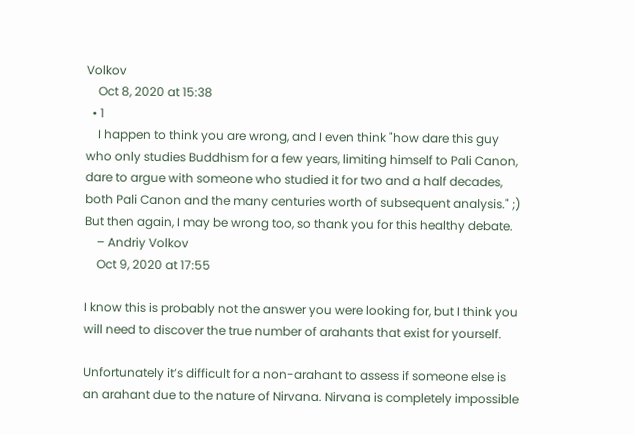Volkov
    Oct 8, 2020 at 15:38
  • 1
    I happen to think you are wrong, and I even think "how dare this guy who only studies Buddhism for a few years, limiting himself to Pali Canon, dare to argue with someone who studied it for two and a half decades, both Pali Canon and the many centuries worth of subsequent analysis." ;) But then again, I may be wrong too, so thank you for this healthy debate.
    – Andriy Volkov
    Oct 9, 2020 at 17:55

I know this is probably not the answer you were looking for, but I think you will need to discover the true number of arahants that exist for yourself.

Unfortunately it’s difficult for a non-arahant to assess if someone else is an arahant due to the nature of Nirvana. Nirvana is completely impossible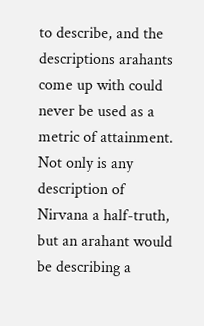to describe, and the descriptions arahants come up with could never be used as a metric of attainment. Not only is any description of Nirvana a half-truth, but an arahant would be describing a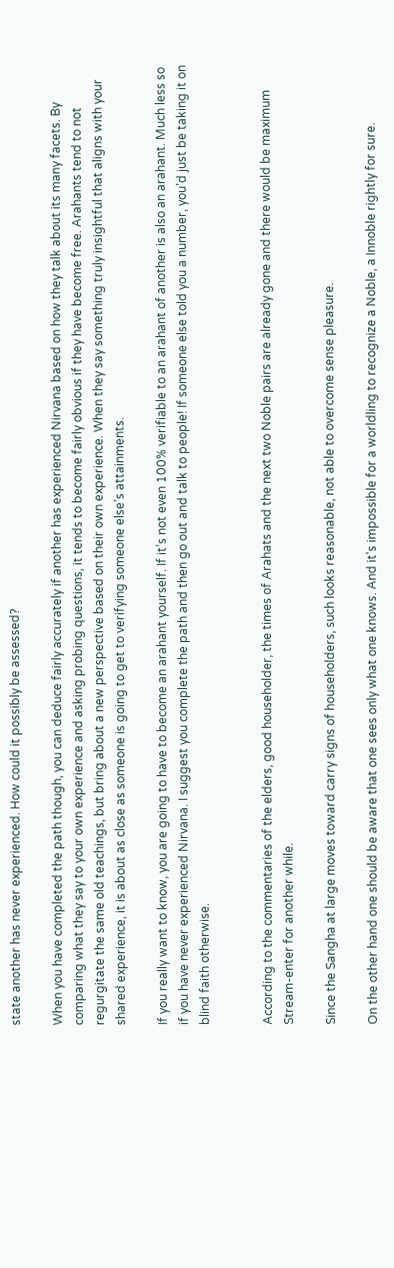state another has never experienced. How could it possibly be assessed?

When you have completed the path though, you can deduce fairly accurately if another has experienced Nirvana based on how they talk about its many facets. By comparing what they say to your own experience and asking probing questions, it tends to become fairly obvious if they have become free. Arahants tend to not regurgitate the same old teachings, but bring about a new perspective based on their own experience. When they say something truly insightful that aligns with your shared experience, it is about as close as someone is going to get to verifying someone else’s attainments.

If you really want to know, you are going to have to become an arahant yourself. If it’s not even 100% verifiable to an arahant of another is also an arahant. Much less so if you have never experienced Nirvana. I suggest you complete the path and then go out and talk to people! If someone else told you a number, you’d just be taking it on blind faith otherwise.


According to the commentaries of the elders, good householder, the times of Arahats and the next two Noble pairs are already gone and there would be maximum Stream-enter for another while.

Since the Sangha at large moves toward carry signs of householders, such looks reasonable, not able to overcome sense pleasure.

On the other hand one should be aware that one sees only what one knows. And it's impossible for a worldling to recognize a Noble, a Innoble rightly for sure.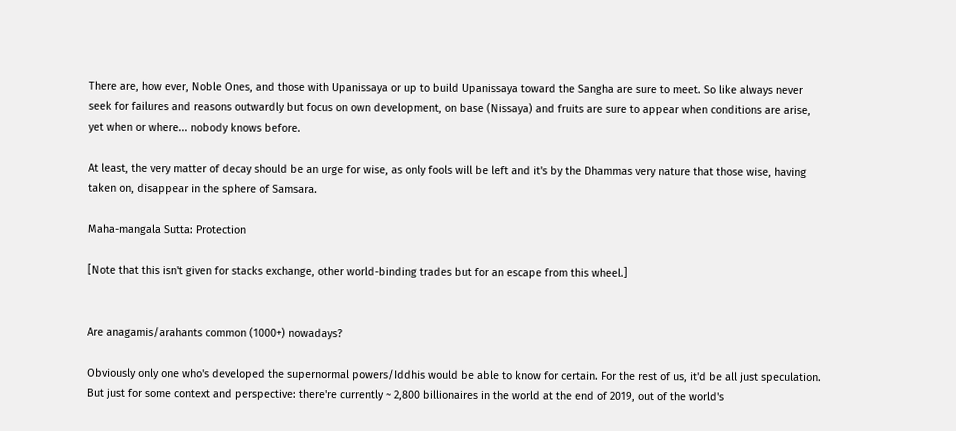There are, how ever, Noble Ones, and those with Upanissaya or up to build Upanissaya toward the Sangha are sure to meet. So like always never seek for failures and reasons outwardly but focus on own development, on base (Nissaya) and fruits are sure to appear when conditions are arise, yet when or where... nobody knows before.

At least, the very matter of decay should be an urge for wise, as only fools will be left and it's by the Dhammas very nature that those wise, having taken on, disappear in the sphere of Samsara.

Maha-mangala Sutta: Protection

[Note that this isn't given for stacks exchange, other world-binding trades but for an escape from this wheel.]


Are anagamis/arahants common (1000+) nowadays?

Obviously only one who's developed the supernormal powers/Iddhis would be able to know for certain. For the rest of us, it'd be all just speculation. But just for some context and perspective: there're currently ~ 2,800 billionaires in the world at the end of 2019, out of the world's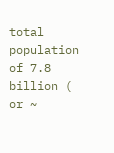total population of 7.8 billion ( or ~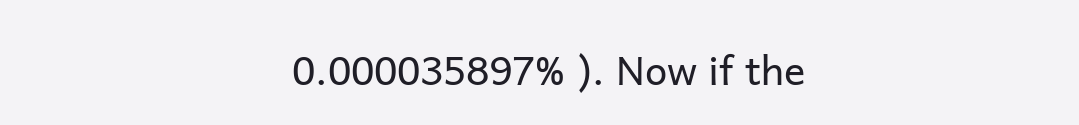0.000035897% ). Now if the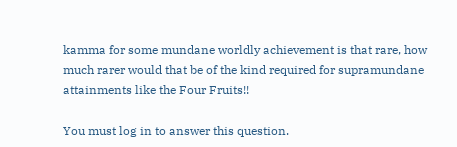kamma for some mundane worldly achievement is that rare, how much rarer would that be of the kind required for supramundane attainments like the Four Fruits!!

You must log in to answer this question.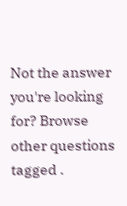Not the answer you're looking for? Browse other questions tagged .